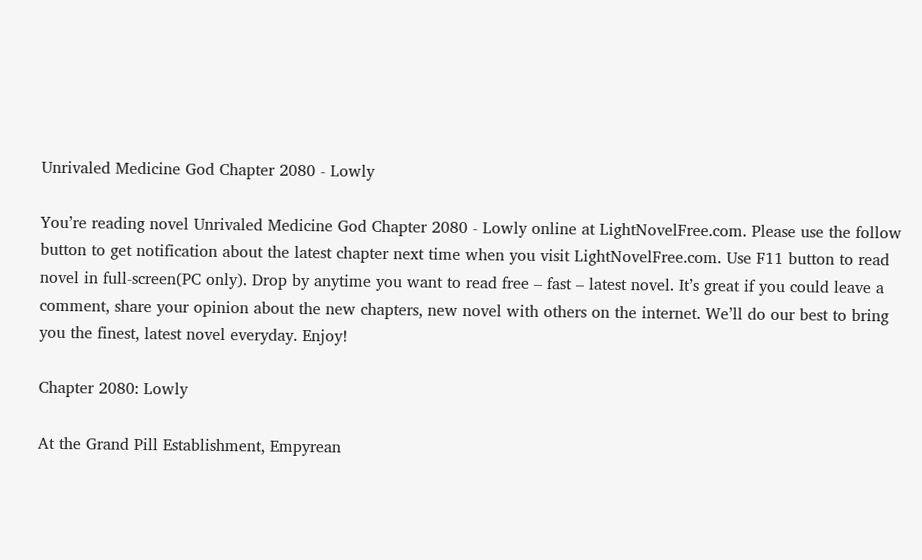Unrivaled Medicine God Chapter 2080 - Lowly

You’re reading novel Unrivaled Medicine God Chapter 2080 - Lowly online at LightNovelFree.com. Please use the follow button to get notification about the latest chapter next time when you visit LightNovelFree.com. Use F11 button to read novel in full-screen(PC only). Drop by anytime you want to read free – fast – latest novel. It’s great if you could leave a comment, share your opinion about the new chapters, new novel with others on the internet. We’ll do our best to bring you the finest, latest novel everyday. Enjoy!

Chapter 2080: Lowly

At the Grand Pill Establishment, Empyrean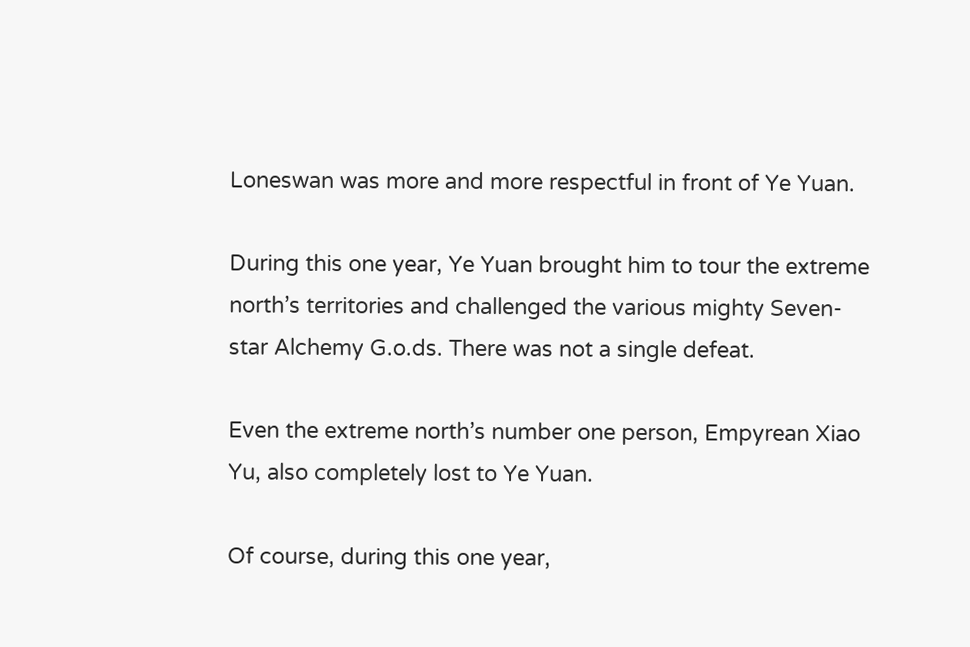Loneswan was more and more respectful in front of Ye Yuan.

During this one year, Ye Yuan brought him to tour the extreme north’s territories and challenged the various mighty Seven-star Alchemy G.o.ds. There was not a single defeat.

Even the extreme north’s number one person, Empyrean Xiao Yu, also completely lost to Ye Yuan.

Of course, during this one year,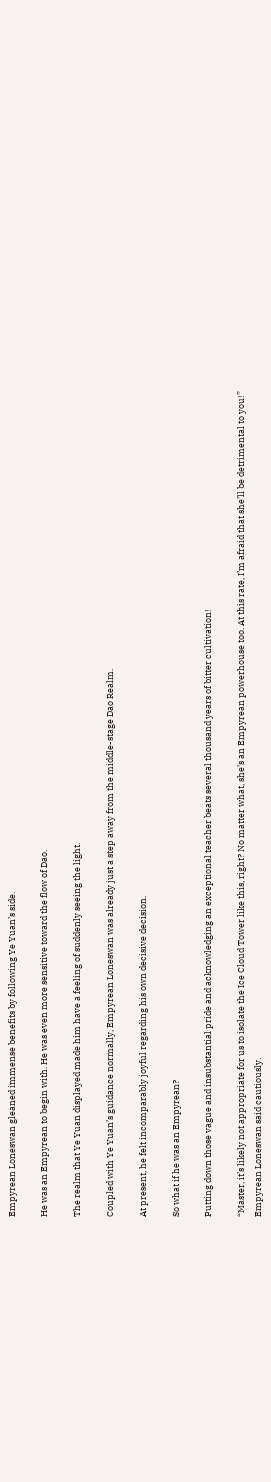Empyrean Loneswan gleaned immense benefits by following Ye Yuan’s side.

He was an Empyrean to begin with. He was even more sensitive toward the flow of Dao.

The realm that Ye Yuan displayed made him have a feeling of suddenly seeing the light.

Coupled with Ye Yuan’s guidance normally, Empyrean Loneswan was already just a step away from the middle-stage Dao Realm.

At present, he felt incomparably joyful regarding his own decisive decision.

So what if he was an Empyrean?

Putting down those vague and insubstantial pride and acknowledging an exceptional teacher beats several thousand years of bitter cultivation!

“Master, it’s likely not appropriate for us to isolate the Ice Cloud Tower like this, right? No matter what, she’s an Empyrean powerhouse too. At this rate, I’m afraid that she’ll be detrimental to you!” Empyrean Loneswan said cautiously.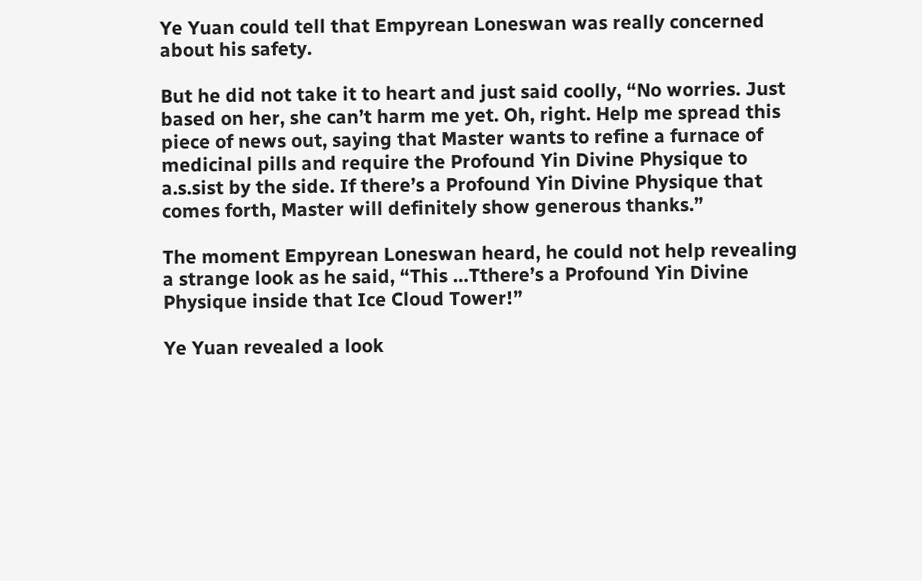Ye Yuan could tell that Empyrean Loneswan was really concerned about his safety.

But he did not take it to heart and just said coolly, “No worries. Just based on her, she can’t harm me yet. Oh, right. Help me spread this piece of news out, saying that Master wants to refine a furnace of medicinal pills and require the Profound Yin Divine Physique to a.s.sist by the side. If there’s a Profound Yin Divine Physique that comes forth, Master will definitely show generous thanks.”

The moment Empyrean Loneswan heard, he could not help revealing a strange look as he said, “This …Tthere’s a Profound Yin Divine Physique inside that Ice Cloud Tower!”

Ye Yuan revealed a look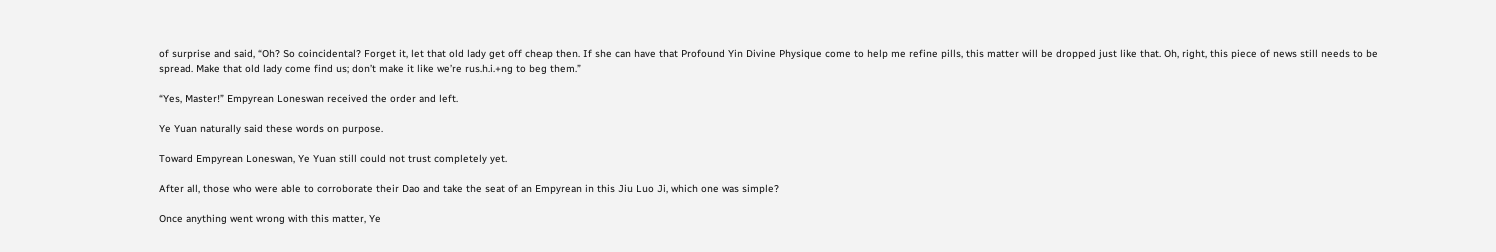of surprise and said, “Oh? So coincidental? Forget it, let that old lady get off cheap then. If she can have that Profound Yin Divine Physique come to help me refine pills, this matter will be dropped just like that. Oh, right, this piece of news still needs to be spread. Make that old lady come find us; don’t make it like we’re rus.h.i.+ng to beg them.”

“Yes, Master!” Empyrean Loneswan received the order and left.

Ye Yuan naturally said these words on purpose.

Toward Empyrean Loneswan, Ye Yuan still could not trust completely yet.

After all, those who were able to corroborate their Dao and take the seat of an Empyrean in this Jiu Luo Ji, which one was simple?

Once anything went wrong with this matter, Ye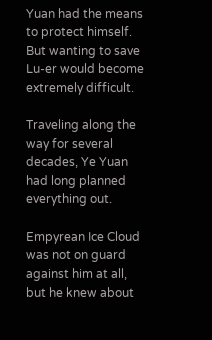Yuan had the means to protect himself. But wanting to save Lu-er would become extremely difficult.

Traveling along the way for several decades, Ye Yuan had long planned everything out.

Empyrean Ice Cloud was not on guard against him at all, but he knew about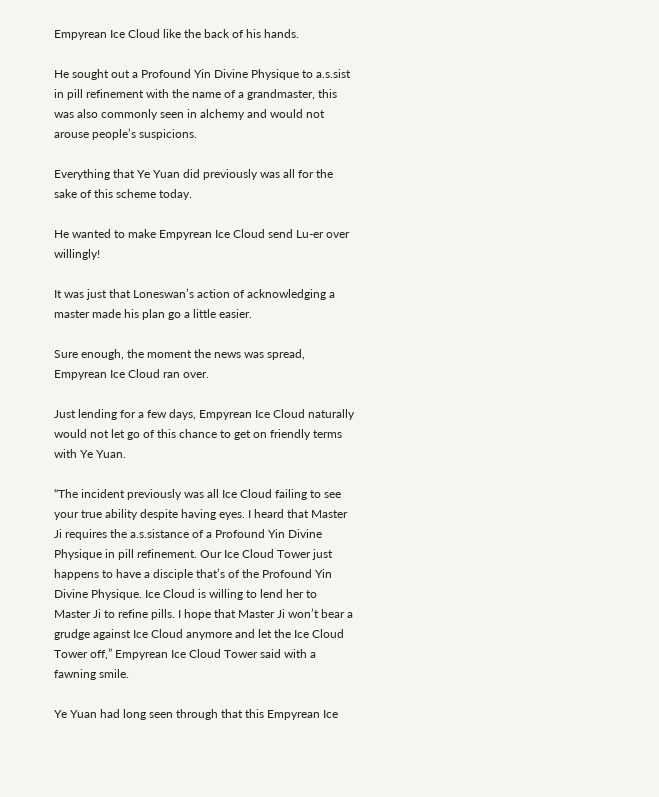Empyrean Ice Cloud like the back of his hands.

He sought out a Profound Yin Divine Physique to a.s.sist in pill refinement with the name of a grandmaster, this was also commonly seen in alchemy and would not arouse people’s suspicions.

Everything that Ye Yuan did previously was all for the sake of this scheme today.

He wanted to make Empyrean Ice Cloud send Lu-er over willingly!

It was just that Loneswan’s action of acknowledging a master made his plan go a little easier.

Sure enough, the moment the news was spread, Empyrean Ice Cloud ran over.

Just lending for a few days, Empyrean Ice Cloud naturally would not let go of this chance to get on friendly terms with Ye Yuan.

“The incident previously was all Ice Cloud failing to see your true ability despite having eyes. I heard that Master Ji requires the a.s.sistance of a Profound Yin Divine Physique in pill refinement. Our Ice Cloud Tower just happens to have a disciple that’s of the Profound Yin Divine Physique. Ice Cloud is willing to lend her to Master Ji to refine pills. I hope that Master Ji won’t bear a grudge against Ice Cloud anymore and let the Ice Cloud Tower off,” Empyrean Ice Cloud Tower said with a fawning smile.

Ye Yuan had long seen through that this Empyrean Ice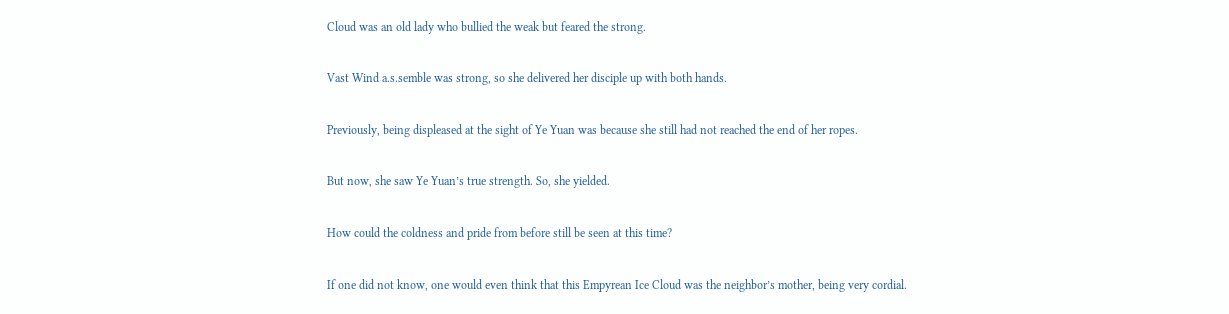Cloud was an old lady who bullied the weak but feared the strong.

Vast Wind a.s.semble was strong, so she delivered her disciple up with both hands.

Previously, being displeased at the sight of Ye Yuan was because she still had not reached the end of her ropes.

But now, she saw Ye Yuan’s true strength. So, she yielded.

How could the coldness and pride from before still be seen at this time?

If one did not know, one would even think that this Empyrean Ice Cloud was the neighbor’s mother, being very cordial.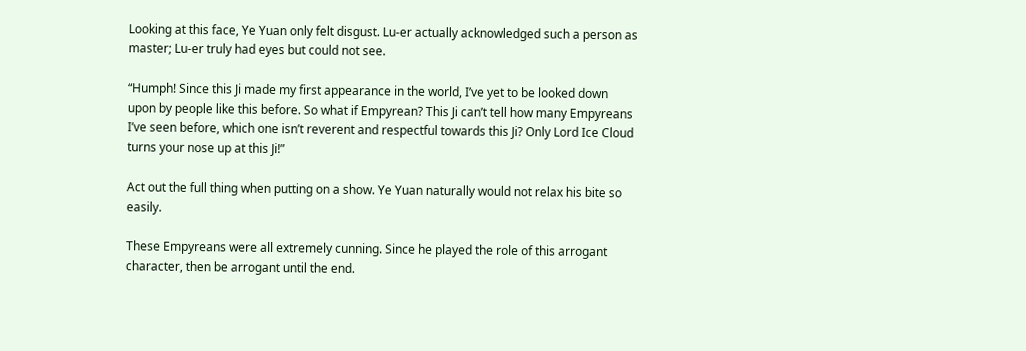Looking at this face, Ye Yuan only felt disgust. Lu-er actually acknowledged such a person as master; Lu-er truly had eyes but could not see.

“Humph! Since this Ji made my first appearance in the world, I’ve yet to be looked down upon by people like this before. So what if Empyrean? This Ji can’t tell how many Empyreans I’ve seen before, which one isn’t reverent and respectful towards this Ji? Only Lord Ice Cloud turns your nose up at this Ji!”

Act out the full thing when putting on a show. Ye Yuan naturally would not relax his bite so easily.

These Empyreans were all extremely cunning. Since he played the role of this arrogant character, then be arrogant until the end.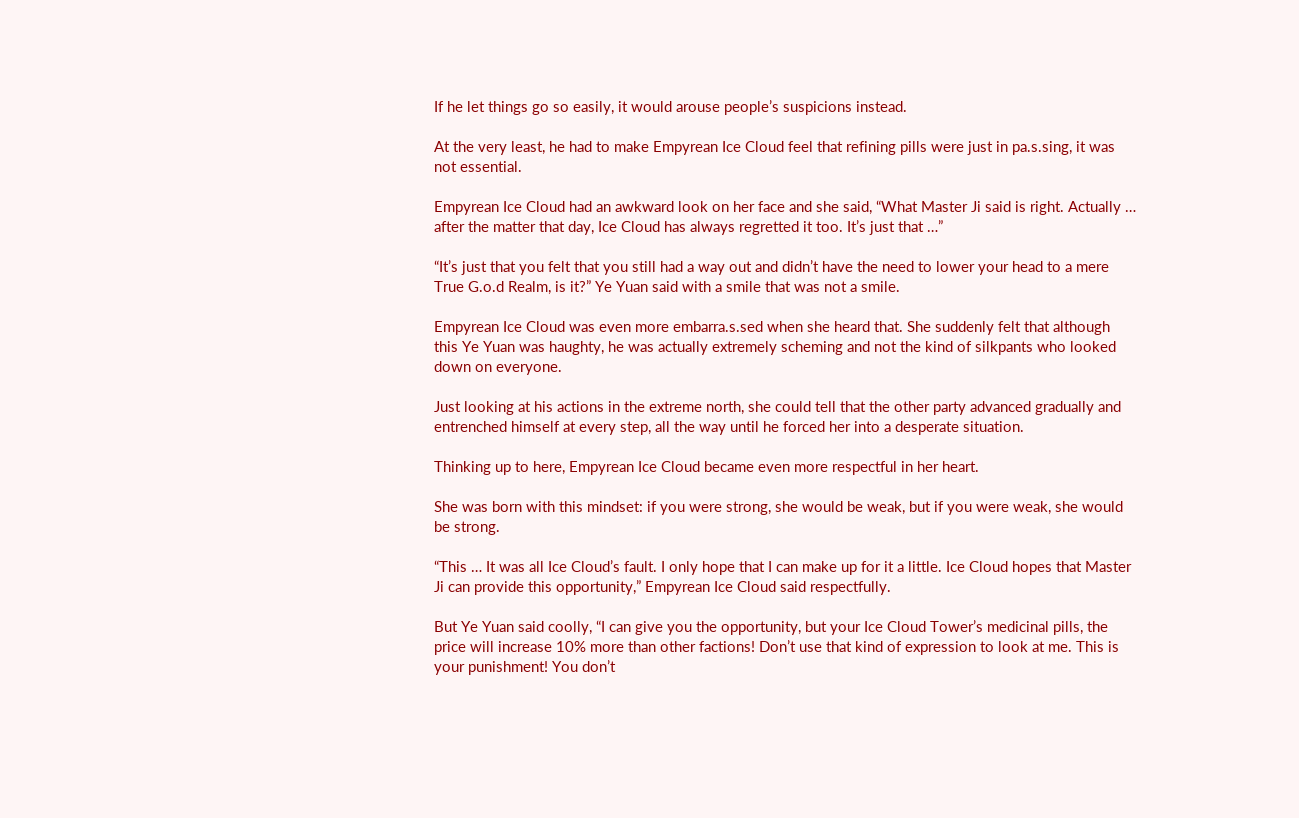If he let things go so easily, it would arouse people’s suspicions instead.

At the very least, he had to make Empyrean Ice Cloud feel that refining pills were just in pa.s.sing, it was not essential.

Empyrean Ice Cloud had an awkward look on her face and she said, “What Master Ji said is right. Actually … after the matter that day, Ice Cloud has always regretted it too. It’s just that …”

“It’s just that you felt that you still had a way out and didn’t have the need to lower your head to a mere True G.o.d Realm, is it?” Ye Yuan said with a smile that was not a smile.

Empyrean Ice Cloud was even more embarra.s.sed when she heard that. She suddenly felt that although this Ye Yuan was haughty, he was actually extremely scheming and not the kind of silkpants who looked down on everyone.

Just looking at his actions in the extreme north, she could tell that the other party advanced gradually and entrenched himself at every step, all the way until he forced her into a desperate situation.

Thinking up to here, Empyrean Ice Cloud became even more respectful in her heart.

She was born with this mindset: if you were strong, she would be weak, but if you were weak, she would be strong.

“This … It was all Ice Cloud’s fault. I only hope that I can make up for it a little. Ice Cloud hopes that Master Ji can provide this opportunity,” Empyrean Ice Cloud said respectfully.

But Ye Yuan said coolly, “I can give you the opportunity, but your Ice Cloud Tower’s medicinal pills, the price will increase 10% more than other factions! Don’t use that kind of expression to look at me. This is your punishment! You don’t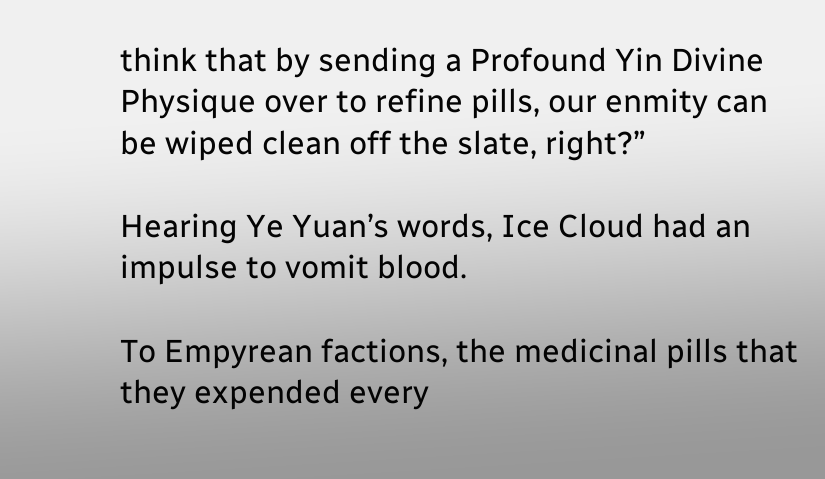think that by sending a Profound Yin Divine Physique over to refine pills, our enmity can be wiped clean off the slate, right?”

Hearing Ye Yuan’s words, Ice Cloud had an impulse to vomit blood.

To Empyrean factions, the medicinal pills that they expended every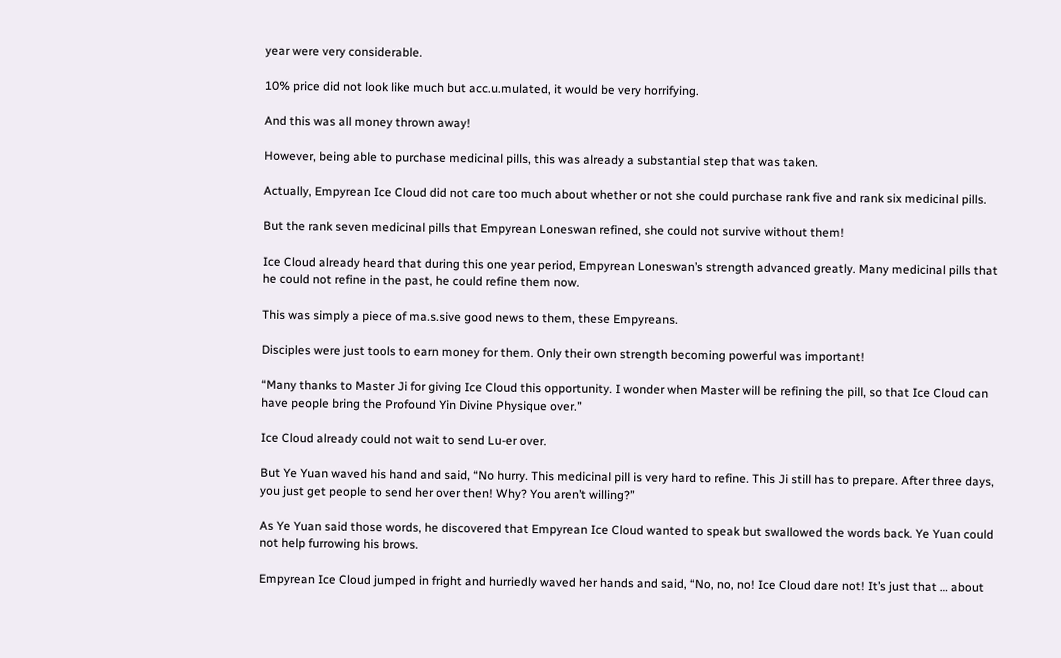year were very considerable.

10% price did not look like much but acc.u.mulated, it would be very horrifying.

And this was all money thrown away!

However, being able to purchase medicinal pills, this was already a substantial step that was taken.

Actually, Empyrean Ice Cloud did not care too much about whether or not she could purchase rank five and rank six medicinal pills.

But the rank seven medicinal pills that Empyrean Loneswan refined, she could not survive without them!

Ice Cloud already heard that during this one year period, Empyrean Loneswan’s strength advanced greatly. Many medicinal pills that he could not refine in the past, he could refine them now.

This was simply a piece of ma.s.sive good news to them, these Empyreans.

Disciples were just tools to earn money for them. Only their own strength becoming powerful was important!

“Many thanks to Master Ji for giving Ice Cloud this opportunity. I wonder when Master will be refining the pill, so that Ice Cloud can have people bring the Profound Yin Divine Physique over.”

Ice Cloud already could not wait to send Lu-er over.

But Ye Yuan waved his hand and said, “No hurry. This medicinal pill is very hard to refine. This Ji still has to prepare. After three days, you just get people to send her over then! Why? You aren’t willing?”

As Ye Yuan said those words, he discovered that Empyrean Ice Cloud wanted to speak but swallowed the words back. Ye Yuan could not help furrowing his brows.

Empyrean Ice Cloud jumped in fright and hurriedly waved her hands and said, “No, no, no! Ice Cloud dare not! It’s just that … about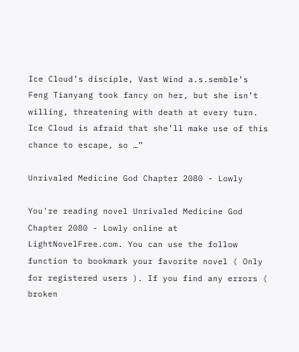Ice Cloud’s disciple, Vast Wind a.s.semble’s Feng Tianyang took fancy on her, but she isn’t willing, threatening with death at every turn. Ice Cloud is afraid that she’ll make use of this chance to escape, so …”

Unrivaled Medicine God Chapter 2080 - Lowly

You're reading novel Unrivaled Medicine God Chapter 2080 - Lowly online at LightNovelFree.com. You can use the follow function to bookmark your favorite novel ( Only for registered users ). If you find any errors ( broken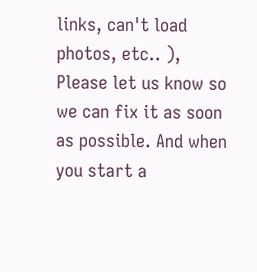links, can't load photos, etc.. ), Please let us know so we can fix it as soon as possible. And when you start a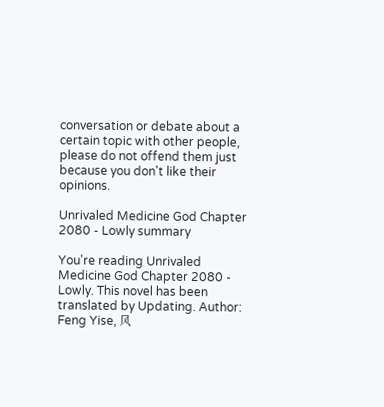conversation or debate about a certain topic with other people, please do not offend them just because you don't like their opinions.

Unrivaled Medicine God Chapter 2080 - Lowly summary

You're reading Unrivaled Medicine God Chapter 2080 - Lowly. This novel has been translated by Updating. Author: Feng Yise, 风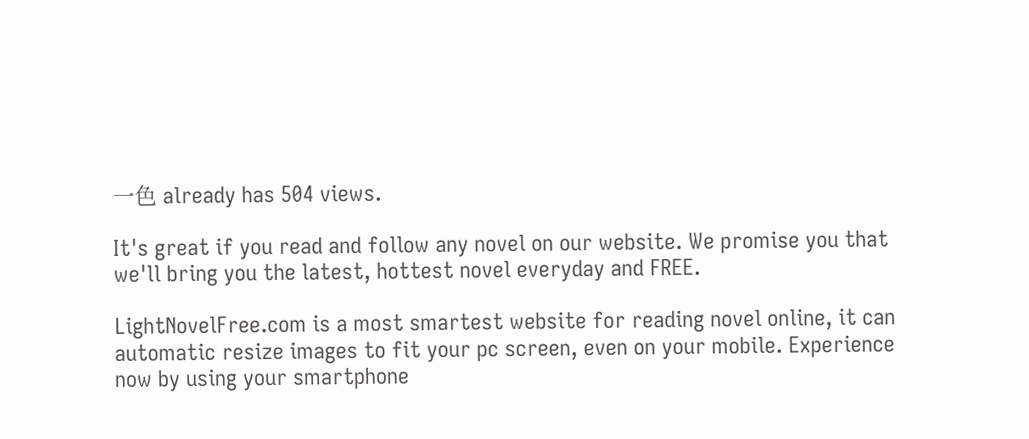一色 already has 504 views.

It's great if you read and follow any novel on our website. We promise you that we'll bring you the latest, hottest novel everyday and FREE.

LightNovelFree.com is a most smartest website for reading novel online, it can automatic resize images to fit your pc screen, even on your mobile. Experience now by using your smartphone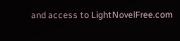and access to LightNovelFree.com